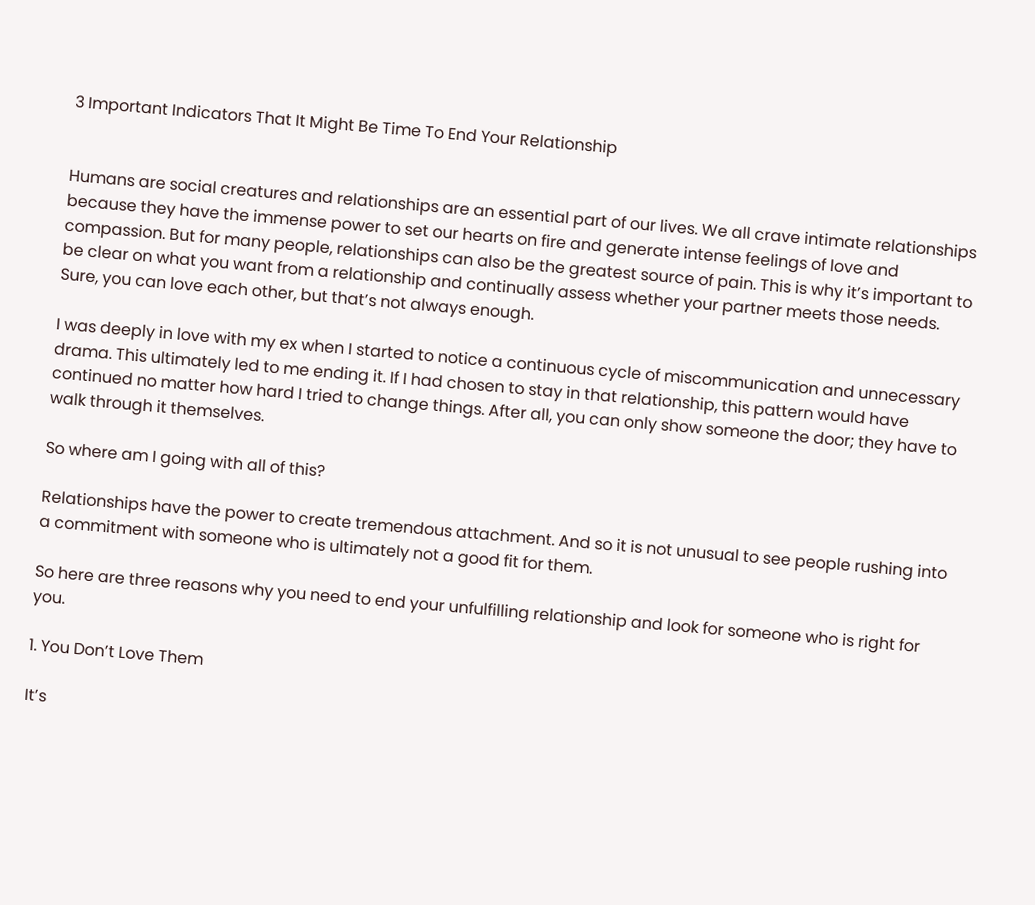3 Important Indicators That It Might Be Time To End Your Relationship


Humans are social creatures and relationships are an essential part of our lives. We all crave intimate relationships because they have the immense power to set our hearts on fire and generate intense feelings of love and compassion. But for many people, relationships can also be the greatest source of pain. This is why it’s important to be clear on what you want from a relationship and continually assess whether your partner meets those needs. Sure, you can love each other, but that’s not always enough.

I was deeply in love with my ex when I started to notice a continuous cycle of miscommunication and unnecessary drama. This ultimately led to me ending it. If I had chosen to stay in that relationship, this pattern would have continued no matter how hard I tried to change things. After all, you can only show someone the door; they have to walk through it themselves.

So where am I going with all of this?

Relationships have the power to create tremendous attachment. And so it is not unusual to see people rushing into a commitment with someone who is ultimately not a good fit for them.

So here are three reasons why you need to end your unfulfilling relationship and look for someone who is right for you.

1. You Don’t Love Them

It’s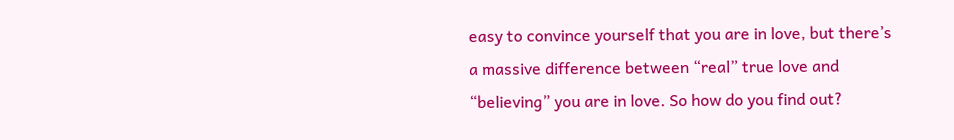easy to convince yourself that you are in love, but there’s a massive difference between “real” true love and “believing” you are in love. So how do you find out?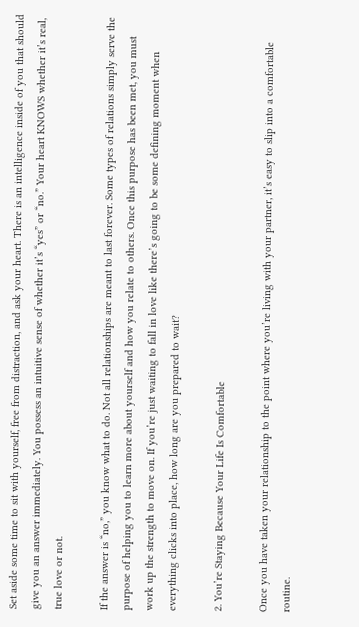Set aside some time to sit with yourself, free from distraction, and ask your heart. There is an intelligence inside of you that should give you an answer immediately. You possess an intuitive sense of whether it’s “yes” or “no.” Your heart KNOWS whether it’s real, true love or not.

If the answer is “no,” you know what to do. Not all relationships are meant to last forever. Some types of relations simply serve the purpose of helping you to learn more about yourself and how you relate to others. Once this purpose has been met, you must work up the strength to move on. If you’re just waiting to fall in love like there’s going to be some defining moment when everything clicks into place, how long are you prepared to wait?

2. You’re Staying Because Your Life Is Comfortable

Once you have taken your relationship to the point where you’re living with your partner, it’s easy to slip into a comfortable routine.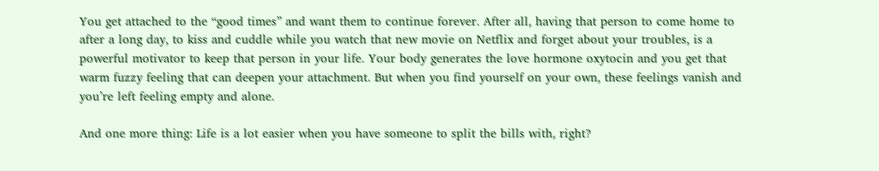You get attached to the “good times” and want them to continue forever. After all, having that person to come home to after a long day, to kiss and cuddle while you watch that new movie on Netflix and forget about your troubles, is a powerful motivator to keep that person in your life. Your body generates the love hormone oxytocin and you get that warm fuzzy feeling that can deepen your attachment. But when you find yourself on your own, these feelings vanish and you’re left feeling empty and alone.

And one more thing: Life is a lot easier when you have someone to split the bills with, right?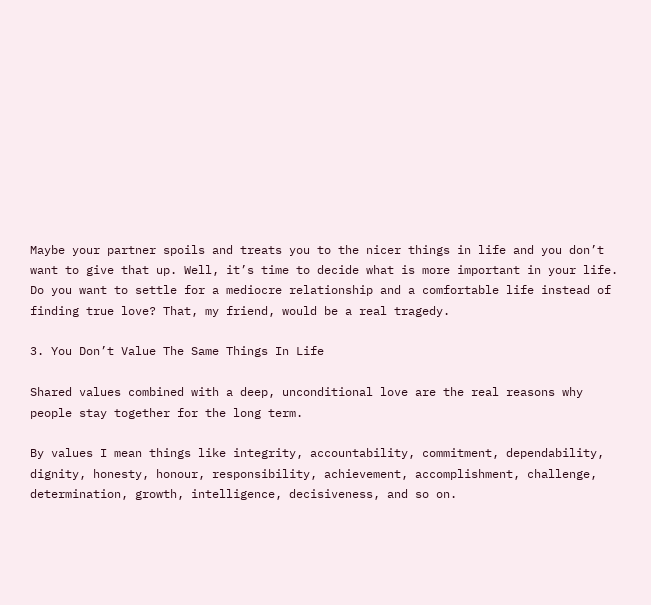Maybe your partner spoils and treats you to the nicer things in life and you don’t want to give that up. Well, it’s time to decide what is more important in your life. Do you want to settle for a mediocre relationship and a comfortable life instead of finding true love? That, my friend, would be a real tragedy.

3. You Don’t Value The Same Things In Life

Shared values combined with a deep, unconditional love are the real reasons why people stay together for the long term.

By values I mean things like integrity, accountability, commitment, dependability, dignity, honesty, honour, responsibility, achievement, accomplishment, challenge, determination, growth, intelligence, decisiveness, and so on.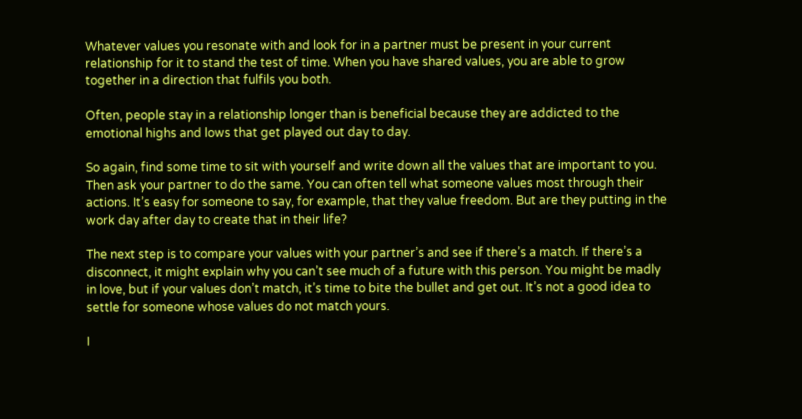Whatever values you resonate with and look for in a partner must be present in your current relationship for it to stand the test of time. When you have shared values, you are able to grow together in a direction that fulfils you both.

Often, people stay in a relationship longer than is beneficial because they are addicted to the emotional highs and lows that get played out day to day.

So again, find some time to sit with yourself and write down all the values that are important to you. Then ask your partner to do the same. You can often tell what someone values most through their actions. It’s easy for someone to say, for example, that they value freedom. But are they putting in the work day after day to create that in their life?

The next step is to compare your values with your partner’s and see if there’s a match. If there’s a disconnect, it might explain why you can’t see much of a future with this person. You might be madly in love, but if your values don’t match, it’s time to bite the bullet and get out. It’s not a good idea to settle for someone whose values do not match yours.

I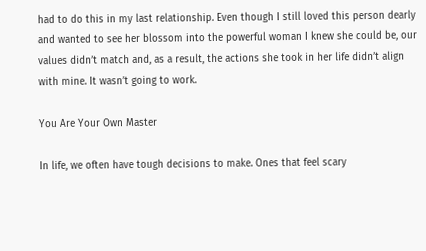had to do this in my last relationship. Even though I still loved this person dearly and wanted to see her blossom into the powerful woman I knew she could be, our values didn’t match and, as a result, the actions she took in her life didn’t align with mine. It wasn’t going to work.

You Are Your Own Master

In life, we often have tough decisions to make. Ones that feel scary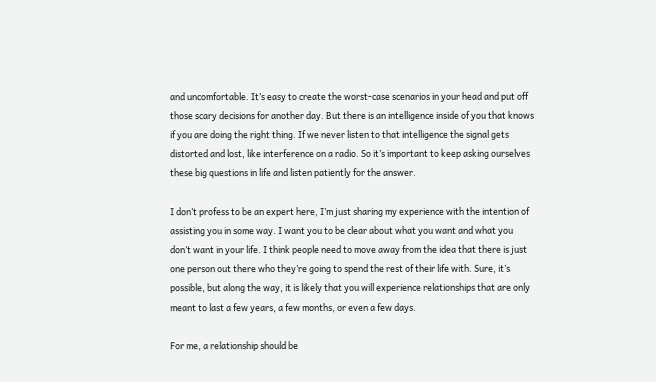and uncomfortable. It’s easy to create the worst-case scenarios in your head and put off those scary decisions for another day. But there is an intelligence inside of you that knows if you are doing the right thing. If we never listen to that intelligence the signal gets distorted and lost, like interference on a radio. So it’s important to keep asking ourselves these big questions in life and listen patiently for the answer.

I don’t profess to be an expert here, I’m just sharing my experience with the intention of assisting you in some way. I want you to be clear about what you want and what you don’t want in your life. I think people need to move away from the idea that there is just one person out there who they’re going to spend the rest of their life with. Sure, it’s possible, but along the way, it is likely that you will experience relationships that are only meant to last a few years, a few months, or even a few days.

For me, a relationship should be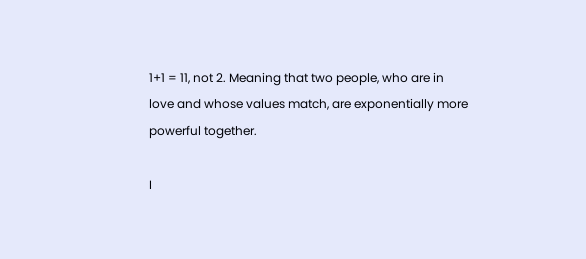1+1 = 11, not 2. Meaning that two people, who are in love and whose values match, are exponentially more powerful together.

I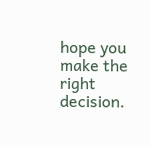hope you make the right decision.